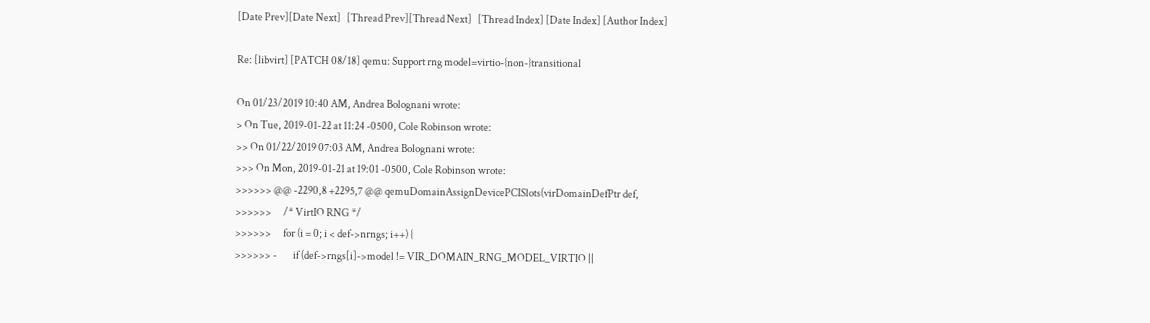[Date Prev][Date Next]   [Thread Prev][Thread Next]   [Thread Index] [Date Index] [Author Index]

Re: [libvirt] [PATCH 08/18] qemu: Support rng model=virtio-{non-}transitional

On 01/23/2019 10:40 AM, Andrea Bolognani wrote:
> On Tue, 2019-01-22 at 11:24 -0500, Cole Robinson wrote:
>> On 01/22/2019 07:03 AM, Andrea Bolognani wrote:
>>> On Mon, 2019-01-21 at 19:01 -0500, Cole Robinson wrote:
>>>>>> @@ -2290,8 +2295,7 @@ qemuDomainAssignDevicePCISlots(virDomainDefPtr def,
>>>>>>      /* VirtIO RNG */
>>>>>>      for (i = 0; i < def->nrngs; i++) {
>>>>>> -        if (def->rngs[i]->model != VIR_DOMAIN_RNG_MODEL_VIRTIO ||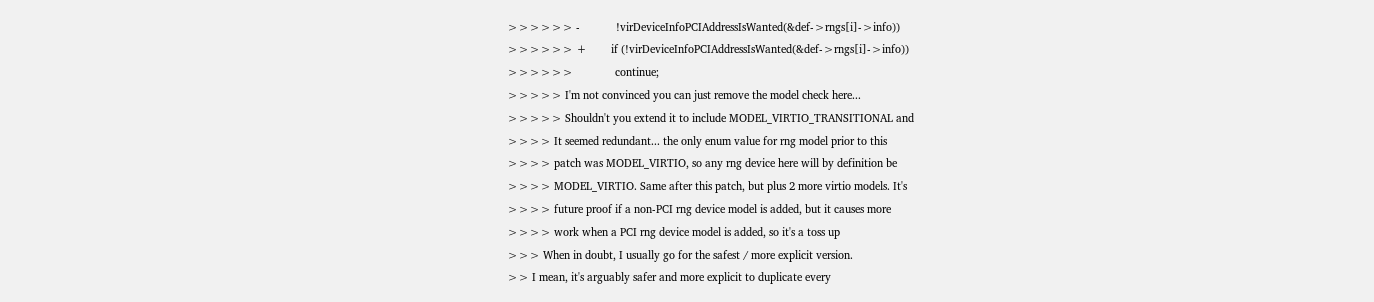>>>>>> -            !virDeviceInfoPCIAddressIsWanted(&def->rngs[i]->info))
>>>>>> +        if (!virDeviceInfoPCIAddressIsWanted(&def->rngs[i]->info))
>>>>>>              continue;
>>>>> I'm not convinced you can just remove the model check here...
>>>>> Shouldn't you extend it to include MODEL_VIRTIO_TRANSITIONAL and
>>>> It seemed redundant... the only enum value for rng model prior to this
>>>> patch was MODEL_VIRTIO, so any rng device here will by definition be
>>>> MODEL_VIRTIO. Same after this patch, but plus 2 more virtio models. It's
>>>> future proof if a non-PCI rng device model is added, but it causes more
>>>> work when a PCI rng device model is added, so it's a toss up
>>> When in doubt, I usually go for the safest / more explicit version.
>> I mean, it's arguably safer and more explicit to duplicate every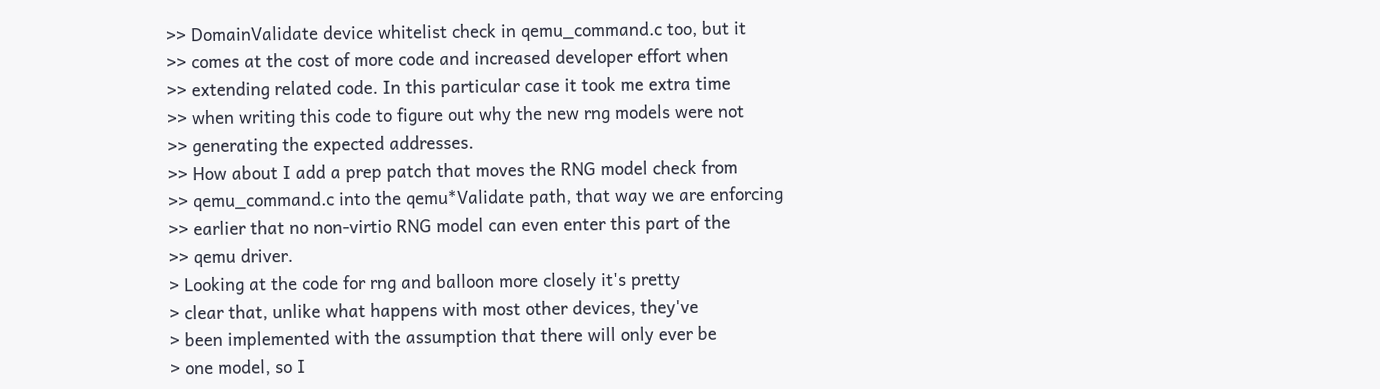>> DomainValidate device whitelist check in qemu_command.c too, but it
>> comes at the cost of more code and increased developer effort when
>> extending related code. In this particular case it took me extra time
>> when writing this code to figure out why the new rng models were not
>> generating the expected addresses.
>> How about I add a prep patch that moves the RNG model check from
>> qemu_command.c into the qemu*Validate path, that way we are enforcing
>> earlier that no non-virtio RNG model can even enter this part of the
>> qemu driver.
> Looking at the code for rng and balloon more closely it's pretty
> clear that, unlike what happens with most other devices, they've
> been implemented with the assumption that there will only ever be
> one model, so I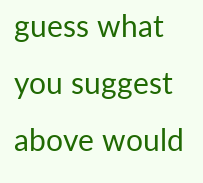guess what you suggest above would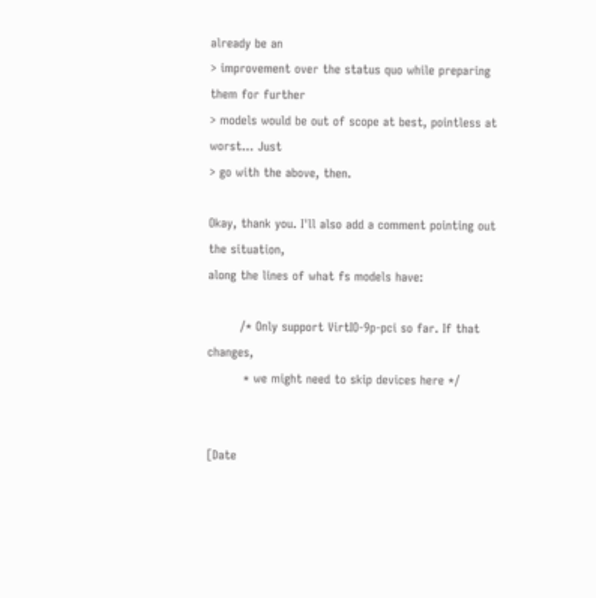already be an
> improvement over the status quo while preparing them for further
> models would be out of scope at best, pointless at worst... Just
> go with the above, then.

Okay, thank you. I'll also add a comment pointing out the situation,
along the lines of what fs models have:

        /* Only support VirtIO-9p-pci so far. If that changes,
         * we might need to skip devices here */


[Date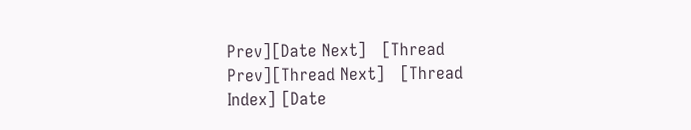Prev][Date Next]   [Thread Prev][Thread Next]   [Thread Index] [Date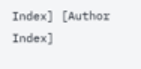Index] [Author Index]